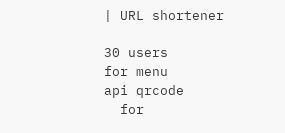| URL shortener

30 users
for menu
api qrcode
  for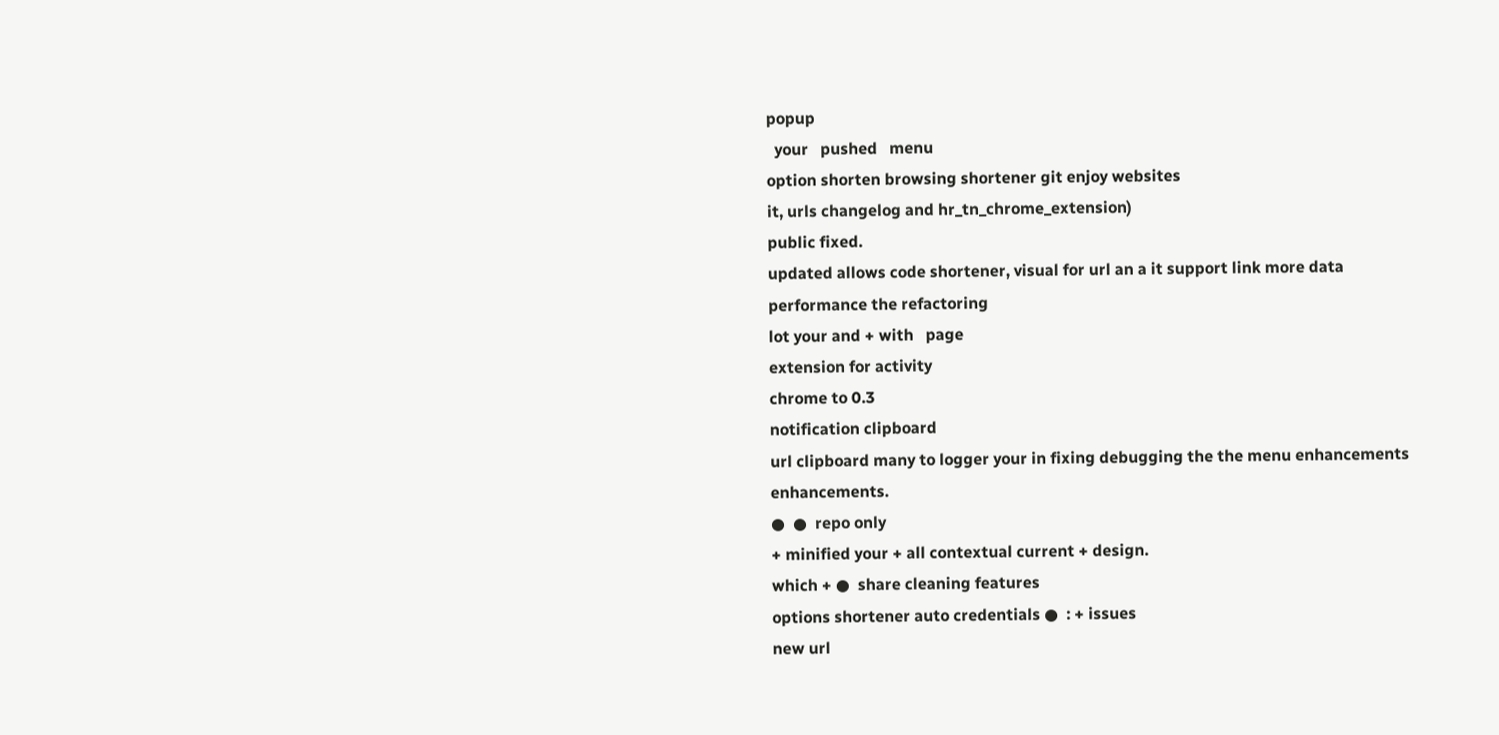popup
  your   pushed   menu
option shorten browsing shortener git enjoy websites
it, urls changelog and hr_tn_chrome_extension)
public fixed.
updated allows code shortener, visual for url an a it support link more data
performance the refactoring
lot your and + with   page
extension for activity
chrome to 0.3
notification clipboard
url clipboard many to logger your in fixing debugging the the menu enhancements enhancements.
●  ●  repo only
+ minified your + all contextual current + design.
which + ●  share cleaning features
options shortener auto credentials ●  : + issues
new url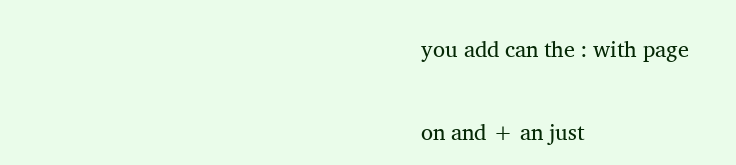you add can the : with page

on and + an just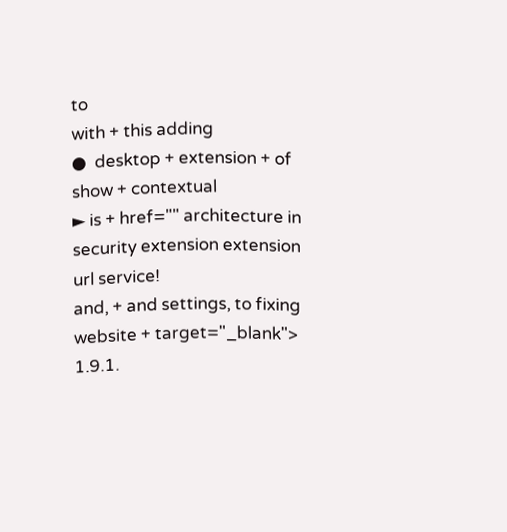to
with + this adding
●  desktop + extension + of show + contextual
► is + href="" architecture in
security extension extension url service!
and, + and settings, to fixing website + target="_blank"> 1.9.1.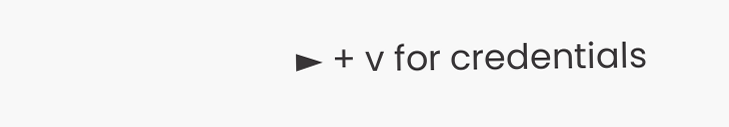► + v for credentials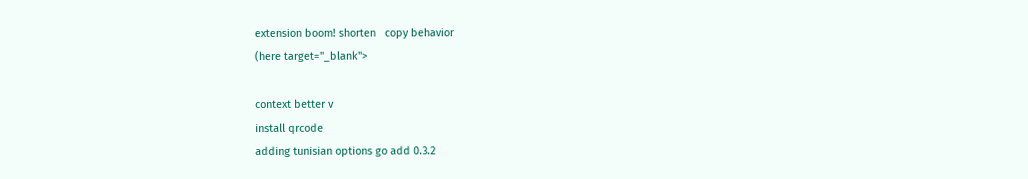extension boom! shorten   copy behavior
(here target="_blank">

context better v
install qrcode
adding tunisian options go add 0.3.2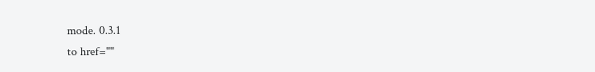mode. 0.3.1
to href=""